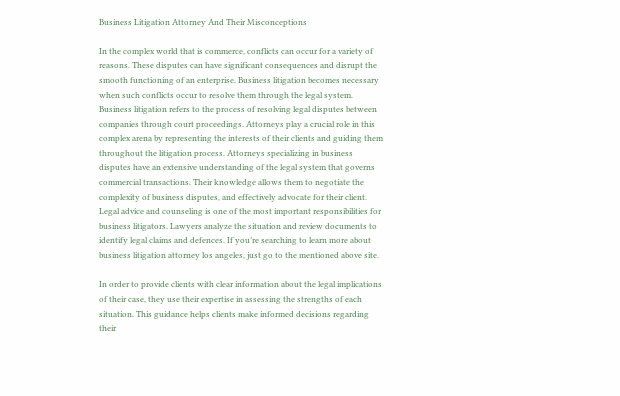Business Litigation Attorney And Their Misconceptions

In the complex world that is commerce, conflicts can occur for a variety of reasons. These disputes can have significant consequences and disrupt the smooth functioning of an enterprise. Business litigation becomes necessary when such conflicts occur to resolve them through the legal system. Business litigation refers to the process of resolving legal disputes between companies through court proceedings. Attorneys play a crucial role in this complex arena by representing the interests of their clients and guiding them throughout the litigation process. Attorneys specializing in business disputes have an extensive understanding of the legal system that governs commercial transactions. Their knowledge allows them to negotiate the complexity of business disputes, and effectively advocate for their client. Legal advice and counseling is one of the most important responsibilities for business litigators. Lawyers analyze the situation and review documents to identify legal claims and defences. If you’re searching to learn more about business litigation attorney los angeles, just go to the mentioned above site.

In order to provide clients with clear information about the legal implications of their case, they use their expertise in assessing the strengths of each situation. This guidance helps clients make informed decisions regarding their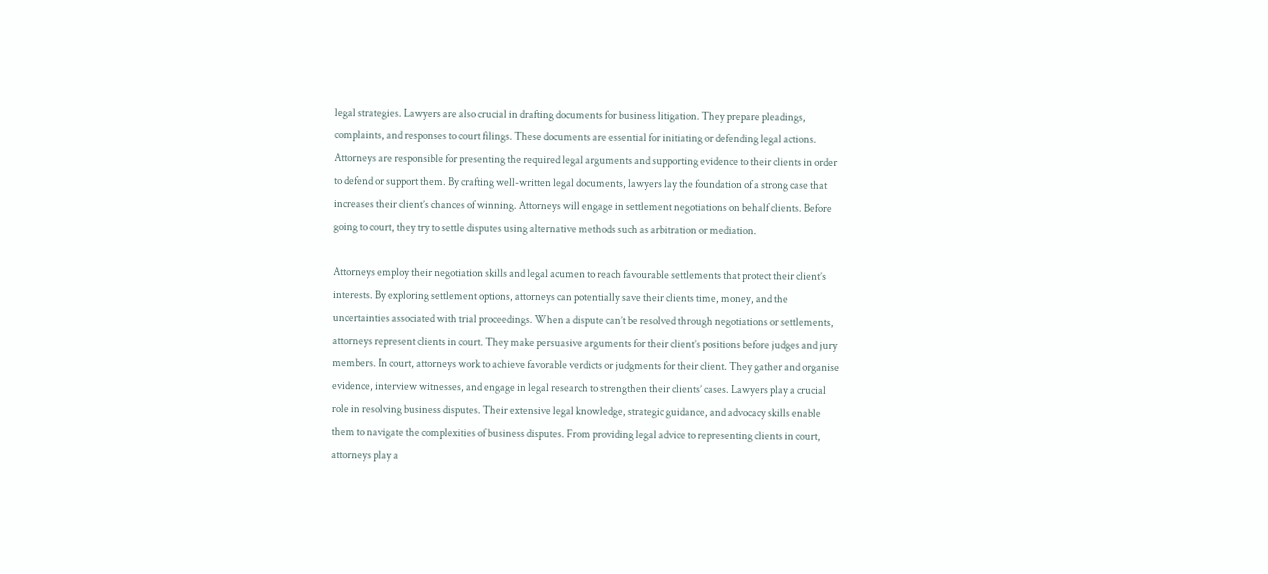legal strategies. Lawyers are also crucial in drafting documents for business litigation. They prepare pleadings, complaints, and responses to court filings. These documents are essential for initiating or defending legal actions. Attorneys are responsible for presenting the required legal arguments and supporting evidence to their clients in order to defend or support them. By crafting well-written legal documents, lawyers lay the foundation of a strong case that increases their client’s chances of winning. Attorneys will engage in settlement negotiations on behalf clients. Before going to court, they try to settle disputes using alternative methods such as arbitration or mediation.

Attorneys employ their negotiation skills and legal acumen to reach favourable settlements that protect their client’s interests. By exploring settlement options, attorneys can potentially save their clients time, money, and the uncertainties associated with trial proceedings. When a dispute can’t be resolved through negotiations or settlements, attorneys represent clients in court. They make persuasive arguments for their client’s positions before judges and jury members. In court, attorneys work to achieve favorable verdicts or judgments for their client. They gather and organise evidence, interview witnesses, and engage in legal research to strengthen their clients’ cases. Lawyers play a crucial role in resolving business disputes. Their extensive legal knowledge, strategic guidance, and advocacy skills enable them to navigate the complexities of business disputes. From providing legal advice to representing clients in court, attorneys play a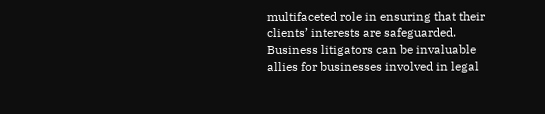multifaceted role in ensuring that their clients’ interests are safeguarded. Business litigators can be invaluable allies for businesses involved in legal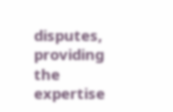disputes, providing the expertise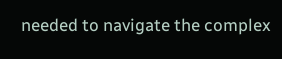needed to navigate the complex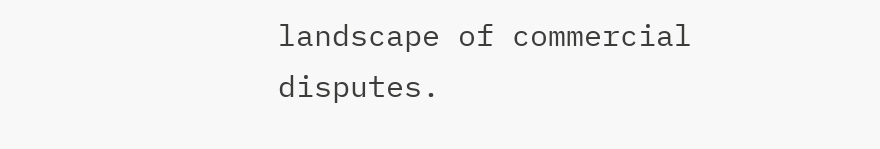landscape of commercial disputes.